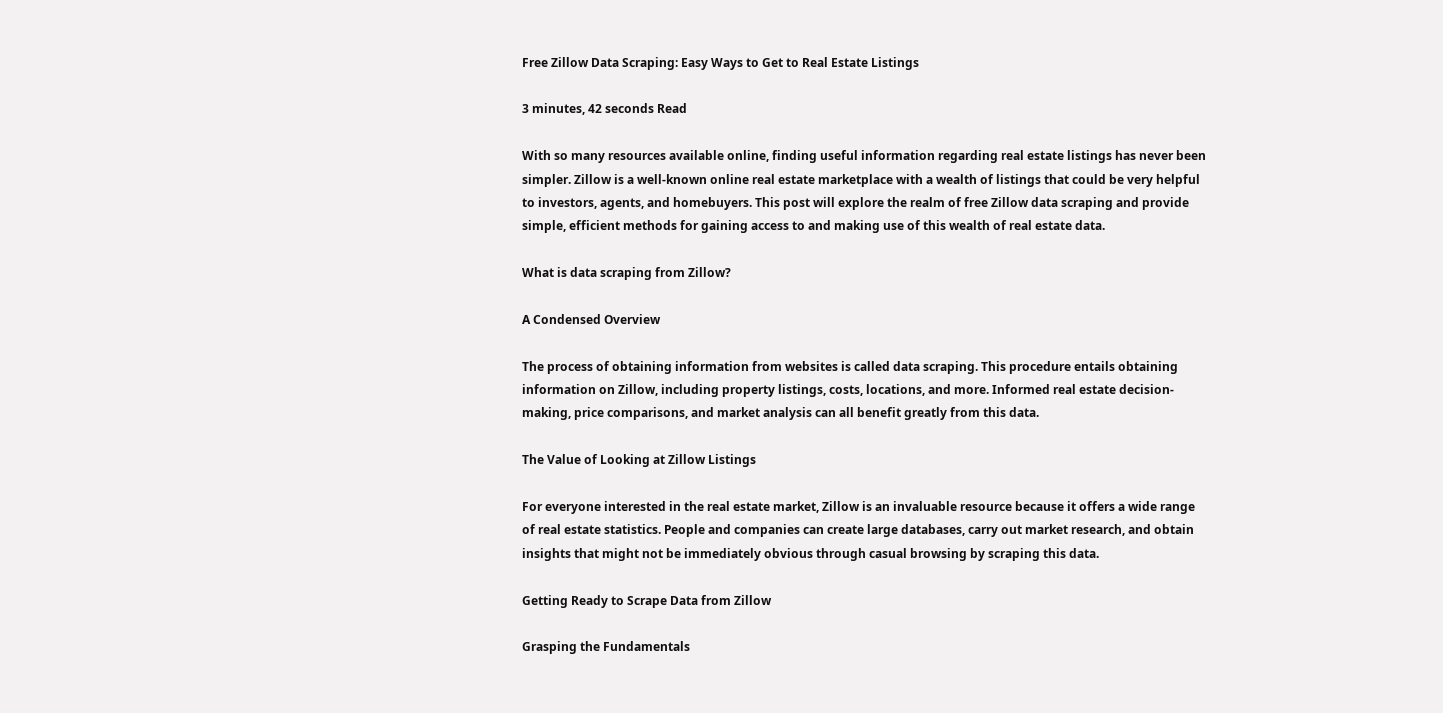Free Zillow Data Scraping: Easy Ways to Get to Real Estate Listings

3 minutes, 42 seconds Read

With so many resources available online, finding useful information regarding real estate listings has never been simpler. Zillow is a well-known online real estate marketplace with a wealth of listings that could be very helpful to investors, agents, and homebuyers. This post will explore the realm of free Zillow data scraping and provide simple, efficient methods for gaining access to and making use of this wealth of real estate data.

What is data scraping from Zillow?

A Condensed Overview

The process of obtaining information from websites is called data scraping. This procedure entails obtaining information on Zillow, including property listings, costs, locations, and more. Informed real estate decision-making, price comparisons, and market analysis can all benefit greatly from this data.

The Value of Looking at Zillow Listings

For everyone interested in the real estate market, Zillow is an invaluable resource because it offers a wide range of real estate statistics. People and companies can create large databases, carry out market research, and obtain insights that might not be immediately obvious through casual browsing by scraping this data.

Getting Ready to Scrape Data from Zillow

Grasping the Fundamentals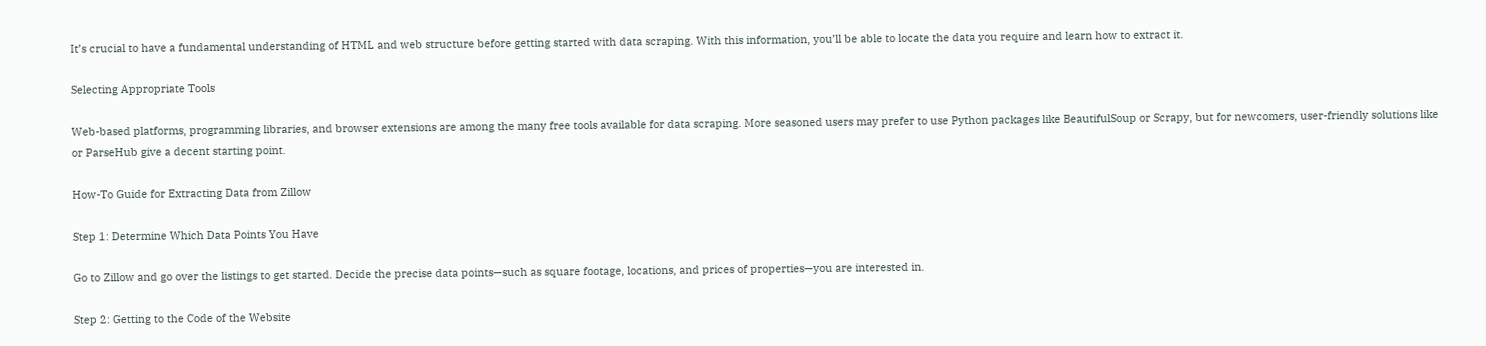It’s crucial to have a fundamental understanding of HTML and web structure before getting started with data scraping. With this information, you’ll be able to locate the data you require and learn how to extract it.

Selecting Appropriate Tools

Web-based platforms, programming libraries, and browser extensions are among the many free tools available for data scraping. More seasoned users may prefer to use Python packages like BeautifulSoup or Scrapy, but for newcomers, user-friendly solutions like or ParseHub give a decent starting point.

How-To Guide for Extracting Data from Zillow

Step 1: Determine Which Data Points You Have

Go to Zillow and go over the listings to get started. Decide the precise data points—such as square footage, locations, and prices of properties—you are interested in.

Step 2: Getting to the Code of the Website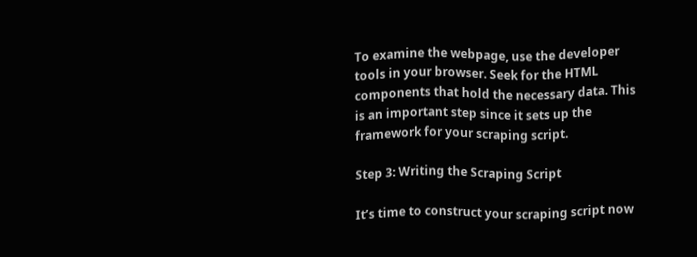To examine the webpage, use the developer tools in your browser. Seek for the HTML components that hold the necessary data. This is an important step since it sets up the framework for your scraping script.

Step 3: Writing the Scraping Script

It’s time to construct your scraping script now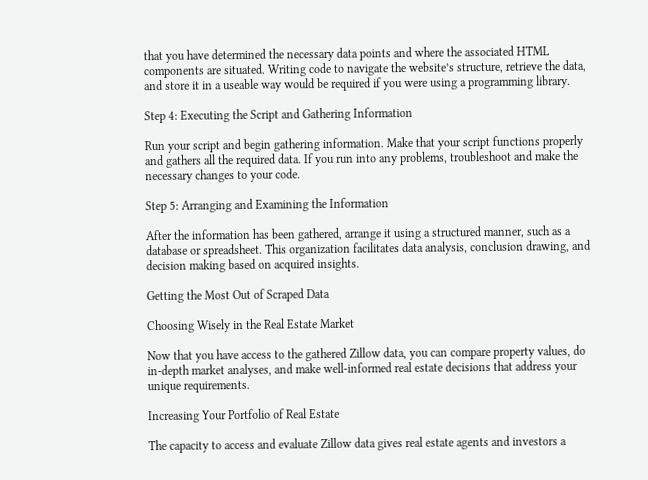that you have determined the necessary data points and where the associated HTML components are situated. Writing code to navigate the website’s structure, retrieve the data, and store it in a useable way would be required if you were using a programming library.

Step 4: Executing the Script and Gathering Information

Run your script and begin gathering information. Make that your script functions properly and gathers all the required data. If you run into any problems, troubleshoot and make the necessary changes to your code.

Step 5: Arranging and Examining the Information

After the information has been gathered, arrange it using a structured manner, such as a database or spreadsheet. This organization facilitates data analysis, conclusion drawing, and decision making based on acquired insights.

Getting the Most Out of Scraped Data

Choosing Wisely in the Real Estate Market

Now that you have access to the gathered Zillow data, you can compare property values, do in-depth market analyses, and make well-informed real estate decisions that address your unique requirements.

Increasing Your Portfolio of Real Estate

The capacity to access and evaluate Zillow data gives real estate agents and investors a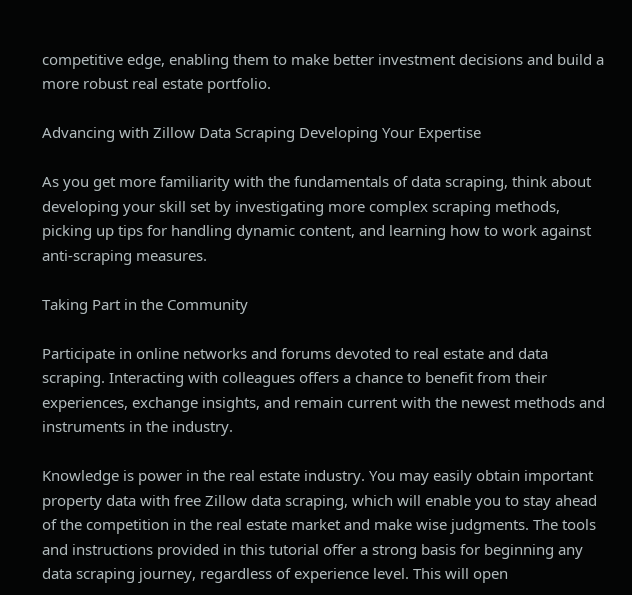competitive edge, enabling them to make better investment decisions and build a more robust real estate portfolio.

Advancing with Zillow Data Scraping Developing Your Expertise

As you get more familiarity with the fundamentals of data scraping, think about developing your skill set by investigating more complex scraping methods, picking up tips for handling dynamic content, and learning how to work against anti-scraping measures.

Taking Part in the Community

Participate in online networks and forums devoted to real estate and data scraping. Interacting with colleagues offers a chance to benefit from their experiences, exchange insights, and remain current with the newest methods and instruments in the industry.

Knowledge is power in the real estate industry. You may easily obtain important property data with free Zillow data scraping, which will enable you to stay ahead of the competition in the real estate market and make wise judgments. The tools and instructions provided in this tutorial offer a strong basis for beginning any data scraping journey, regardless of experience level. This will open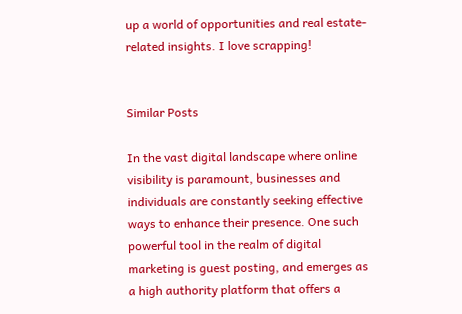up a world of opportunities and real estate-related insights. I love scrapping!


Similar Posts

In the vast digital landscape where online visibility is paramount, businesses and individuals are constantly seeking effective ways to enhance their presence. One such powerful tool in the realm of digital marketing is guest posting, and emerges as a high authority platform that offers a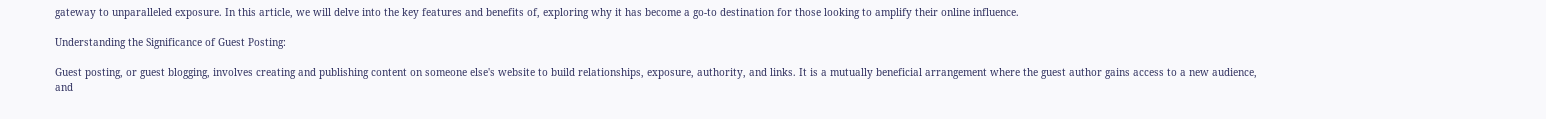gateway to unparalleled exposure. In this article, we will delve into the key features and benefits of, exploring why it has become a go-to destination for those looking to amplify their online influence.

Understanding the Significance of Guest Posting:

Guest posting, or guest blogging, involves creating and publishing content on someone else's website to build relationships, exposure, authority, and links. It is a mutually beneficial arrangement where the guest author gains access to a new audience, and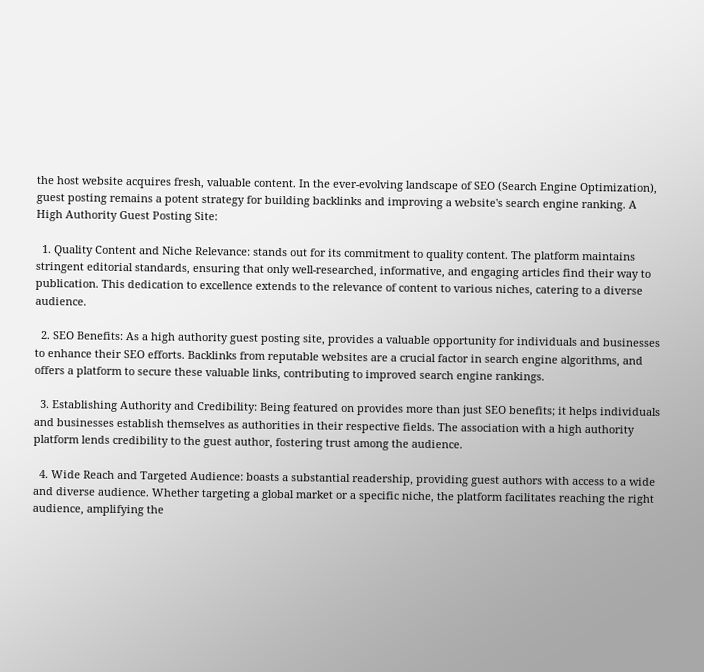the host website acquires fresh, valuable content. In the ever-evolving landscape of SEO (Search Engine Optimization), guest posting remains a potent strategy for building backlinks and improving a website's search engine ranking. A High Authority Guest Posting Site:

  1. Quality Content and Niche Relevance: stands out for its commitment to quality content. The platform maintains stringent editorial standards, ensuring that only well-researched, informative, and engaging articles find their way to publication. This dedication to excellence extends to the relevance of content to various niches, catering to a diverse audience.

  2. SEO Benefits: As a high authority guest posting site, provides a valuable opportunity for individuals and businesses to enhance their SEO efforts. Backlinks from reputable websites are a crucial factor in search engine algorithms, and offers a platform to secure these valuable links, contributing to improved search engine rankings.

  3. Establishing Authority and Credibility: Being featured on provides more than just SEO benefits; it helps individuals and businesses establish themselves as authorities in their respective fields. The association with a high authority platform lends credibility to the guest author, fostering trust among the audience.

  4. Wide Reach and Targeted Audience: boasts a substantial readership, providing guest authors with access to a wide and diverse audience. Whether targeting a global market or a specific niche, the platform facilitates reaching the right audience, amplifying the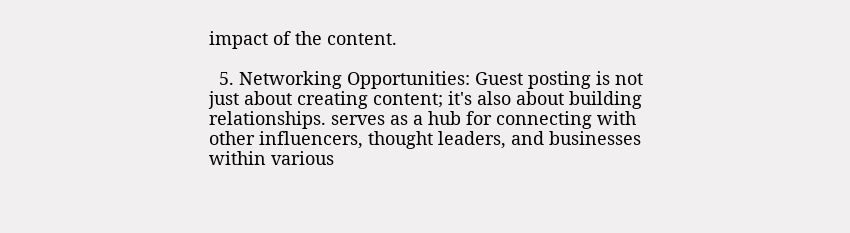impact of the content.

  5. Networking Opportunities: Guest posting is not just about creating content; it's also about building relationships. serves as a hub for connecting with other influencers, thought leaders, and businesses within various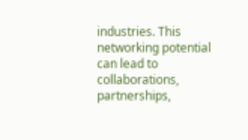industries. This networking potential can lead to collaborations, partnerships,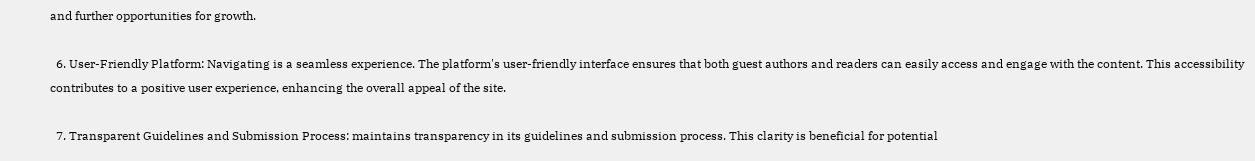and further opportunities for growth.

  6. User-Friendly Platform: Navigating is a seamless experience. The platform's user-friendly interface ensures that both guest authors and readers can easily access and engage with the content. This accessibility contributes to a positive user experience, enhancing the overall appeal of the site.

  7. Transparent Guidelines and Submission Process: maintains transparency in its guidelines and submission process. This clarity is beneficial for potential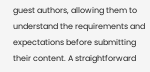guest authors, allowing them to understand the requirements and expectations before submitting their content. A straightforward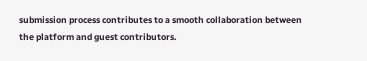submission process contributes to a smooth collaboration between the platform and guest contributors.